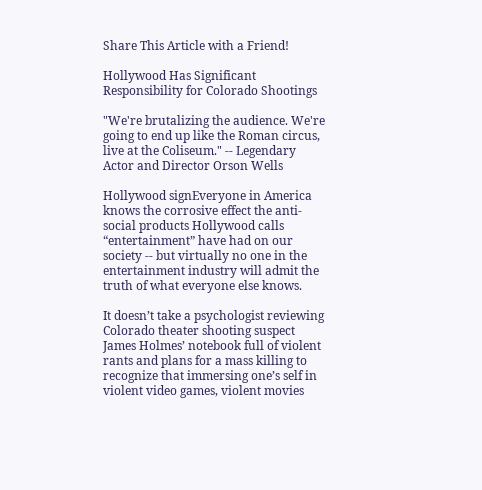Share This Article with a Friend!

Hollywood Has Significant Responsibility for Colorado Shootings

"We're brutalizing the audience. We're going to end up like the Roman circus, live at the Coliseum." -- Legendary Actor and Director Orson Wells

Hollywood signEveryone in America knows the corrosive effect the anti-social products Hollywood calls “entertainment” have had on our society -- but virtually no one in the entertainment industry will admit the truth of what everyone else knows.

It doesn’t take a psychologist reviewing Colorado theater shooting suspect James Holmes’ notebook full of violent rants and plans for a mass killing to recognize that immersing one’s self in violent video games, violent movies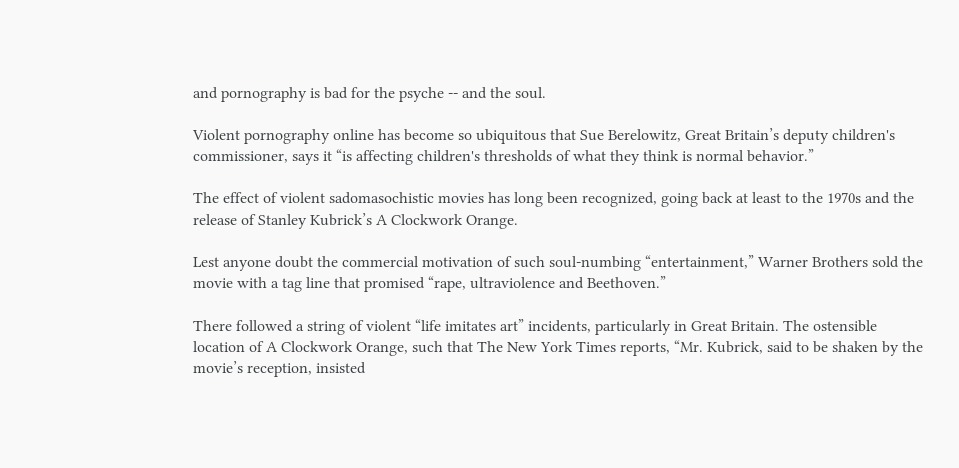and pornography is bad for the psyche -- and the soul.

Violent pornography online has become so ubiquitous that Sue Berelowitz, Great Britain’s deputy children's commissioner, says it “is affecting children's thresholds of what they think is normal behavior.”

The effect of violent sadomasochistic movies has long been recognized, going back at least to the 1970s and the release of Stanley Kubrick’s A Clockwork Orange.

Lest anyone doubt the commercial motivation of such soul-numbing “entertainment,” Warner Brothers sold the movie with a tag line that promised “rape, ultraviolence and Beethoven.”

There followed a string of violent “life imitates art” incidents, particularly in Great Britain. The ostensible location of A Clockwork Orange, such that The New York Times reports, “Mr. Kubrick, said to be shaken by the movie’s reception, insisted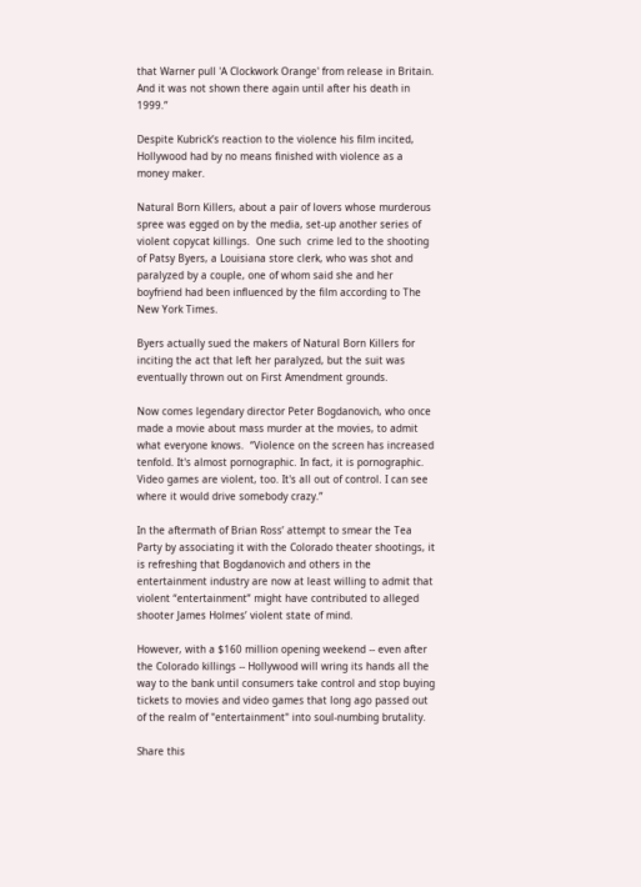that Warner pull 'A Clockwork Orange' from release in Britain. And it was not shown there again until after his death in 1999.”

Despite Kubrick’s reaction to the violence his film incited, Hollywood had by no means finished with violence as a money maker.

Natural Born Killers, about a pair of lovers whose murderous spree was egged on by the media, set-up another series of violent copycat killings.  One such  crime led to the shooting of Patsy Byers, a Louisiana store clerk, who was shot and paralyzed by a couple, one of whom said she and her boyfriend had been influenced by the film according to The New York Times.

Byers actually sued the makers of Natural Born Killers for inciting the act that left her paralyzed, but the suit was eventually thrown out on First Amendment grounds.

Now comes legendary director Peter Bogdanovich, who once made a movie about mass murder at the movies, to admit what everyone knows.  “Violence on the screen has increased tenfold. It's almost pornographic. In fact, it is pornographic. Video games are violent, too. It's all out of control. I can see where it would drive somebody crazy.”

In the aftermath of Brian Ross’ attempt to smear the Tea Party by associating it with the Colorado theater shootings, it is refreshing that Bogdanovich and others in the entertainment industry are now at least willing to admit that violent “entertainment” might have contributed to alleged shooter James Holmes’ violent state of mind.

However, with a $160 million opening weekend -- even after the Colorado killings -- Hollywood will wring its hands all the way to the bank until consumers take control and stop buying tickets to movies and video games that long ago passed out of the realm of "entertainment" into soul-numbing brutality.

Share this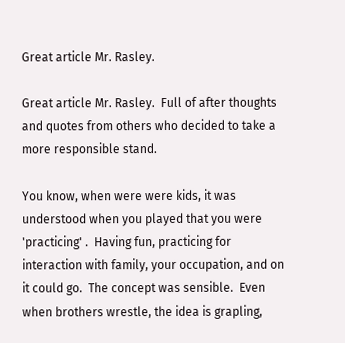Great article Mr. Rasley.

Great article Mr. Rasley.  Full of after thoughts and quotes from others who decided to take a more responsible stand.

You know, when were were kids, it was understood when you played that you were 'practicing' .  Having fun, practicing for interaction with family, your occupation, and on it could go.  The concept was sensible.  Even when brothers wrestle, the idea is grapling,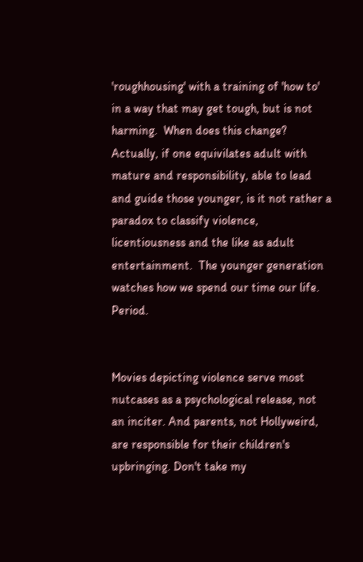'roughhousing' with a training of 'how to' in a way that may get tough, but is not harming.  When does this change? Actually, if one equivilates adult with mature and responsibility, able to lead and guide those younger, is it not rather a paradox to classify violence, licentiousness and the like as adult entertainment.  The younger generation watches how we spend our time our life.  Period.


Movies depicting violence serve most nutcases as a psychological release, not an inciter. And parents, not Hollyweird, are responsible for their children's upbringing. Don't take my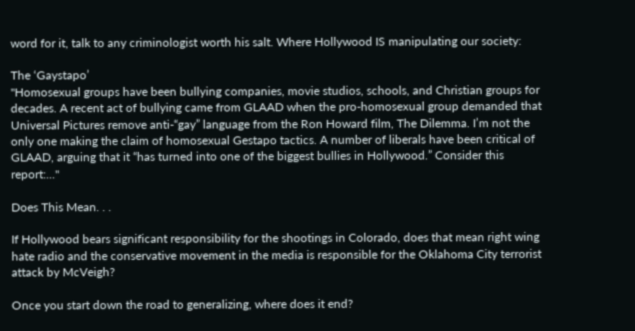word for it, talk to any criminologist worth his salt. Where Hollywood IS manipulating our society:

The ‘Gaystapo’
"Homosexual groups have been bullying companies, movie studios, schools, and Christian groups for decades. A recent act of bullying came from GLAAD when the pro-homosexual group demanded that Universal Pictures remove anti-“gay” language from the Ron Howard film, The Dilemma. I’m not the only one making the claim of homosexual Gestapo tactics. A number of liberals have been critical of GLAAD, arguing that it “has turned into one of the biggest bullies in Hollywood.” Consider this report:..."

Does This Mean. . .

If Hollywood bears significant responsibility for the shootings in Colorado, does that mean right wing hate radio and the conservative movement in the media is responsible for the Oklahoma City terrorist attack by McVeigh?

Once you start down the road to generalizing, where does it end?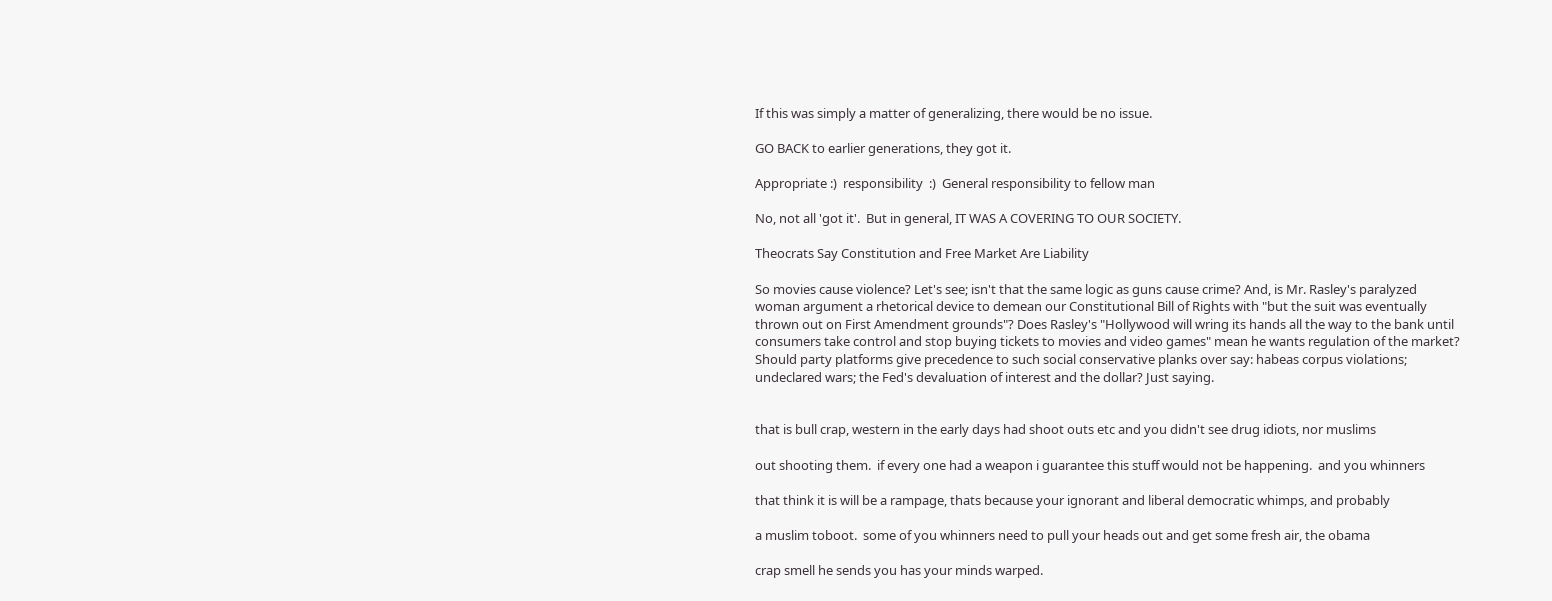If this was simply a matter of generalizing, there would be no issue.

GO BACK to earlier generations, they got it.

Appropriate :)  responsibility  :)  General responsibility to fellow man

No, not all 'got it'.  But in general, IT WAS A COVERING TO OUR SOCIETY.

Theocrats Say Constitution and Free Market Are Liability

So movies cause violence? Let's see; isn't that the same logic as guns cause crime? And, is Mr. Rasley's paralyzed woman argument a rhetorical device to demean our Constitutional Bill of Rights with "but the suit was eventually thrown out on First Amendment grounds"? Does Rasley's "Hollywood will wring its hands all the way to the bank until consumers take control and stop buying tickets to movies and video games" mean he wants regulation of the market? Should party platforms give precedence to such social conservative planks over say: habeas corpus violations; undeclared wars; the Fed's devaluation of interest and the dollar? Just saying.


that is bull crap, western in the early days had shoot outs etc and you didn't see drug idiots, nor muslims

out shooting them.  if every one had a weapon i guarantee this stuff would not be happening.  and you whinners

that think it is will be a rampage, thats because your ignorant and liberal democratic whimps, and probably

a muslim toboot.  some of you whinners need to pull your heads out and get some fresh air, the obama

crap smell he sends you has your minds warped.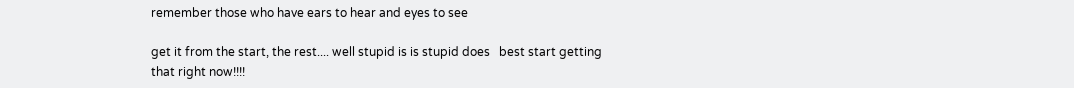remember those who have ears to hear and eyes to see

get it from the start, the rest.... well stupid is is stupid does   best start getting that right now!!!!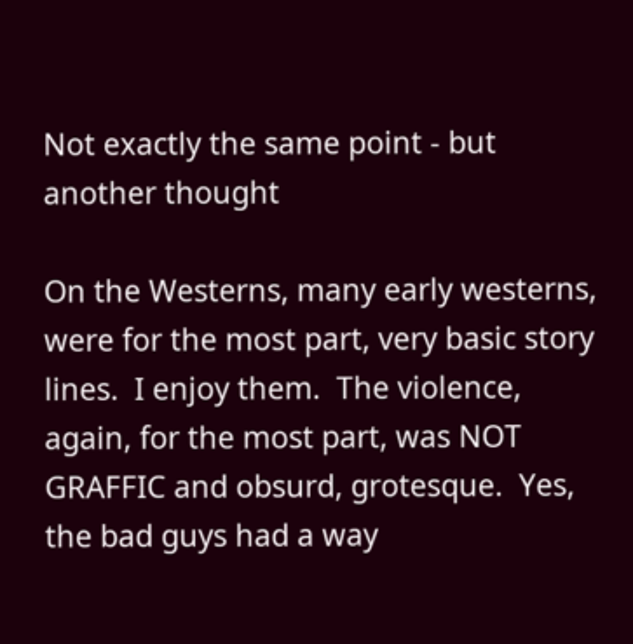Not exactly the same point - but another thought

On the Westerns, many early westerns, were for the most part, very basic story lines.  I enjoy them.  The violence, again, for the most part, was NOT GRAFFIC and obsurd, grotesque.  Yes, the bad guys had a way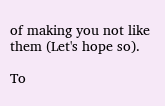of making you not like them (Let's hope so).

To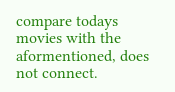compare todays movies with the aformentioned, does not connect.